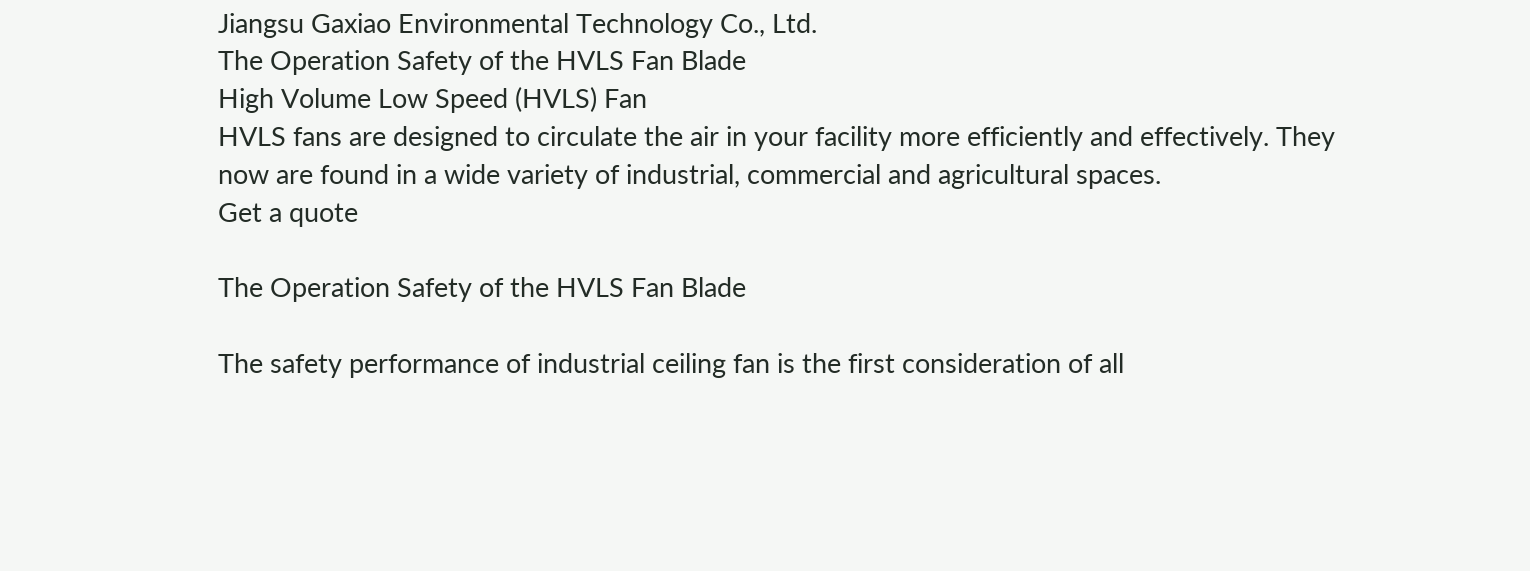Jiangsu Gaxiao Environmental Technology Co., Ltd.
The Operation Safety of the HVLS Fan Blade
High Volume Low Speed (HVLS) Fan
HVLS fans are designed to circulate the air in your facility more efficiently and effectively. They now are found in a wide variety of industrial, commercial and agricultural spaces.
Get a quote

The Operation Safety of the HVLS Fan Blade

The safety performance of industrial ceiling fan is the first consideration of all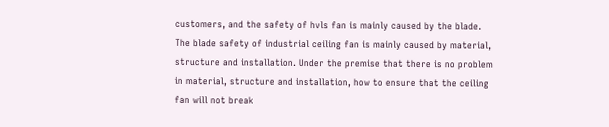customers, and the safety of hvls fan is mainly caused by the blade. The blade safety of industrial ceiling fan is mainly caused by material, structure and installation. Under the premise that there is no problem in material, structure and installation, how to ensure that the ceiling fan will not break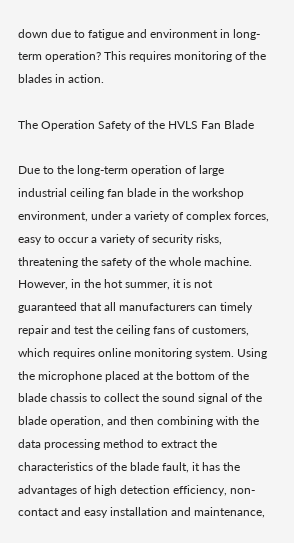down due to fatigue and environment in long-term operation? This requires monitoring of the blades in action.

The Operation Safety of the HVLS Fan Blade

Due to the long-term operation of large industrial ceiling fan blade in the workshop environment, under a variety of complex forces, easy to occur a variety of security risks, threatening the safety of the whole machine. However, in the hot summer, it is not guaranteed that all manufacturers can timely repair and test the ceiling fans of customers, which requires online monitoring system. Using the microphone placed at the bottom of the blade chassis to collect the sound signal of the blade operation, and then combining with the data processing method to extract the characteristics of the blade fault, it has the advantages of high detection efficiency, non-contact and easy installation and maintenance,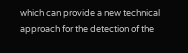which can provide a new technical approach for the detection of the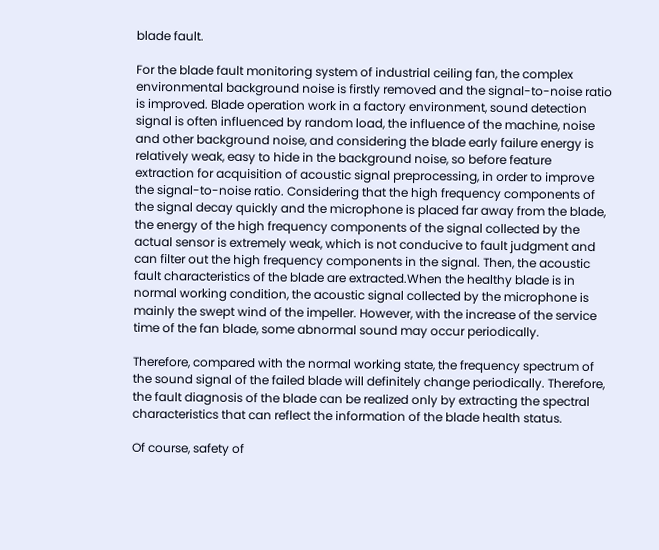blade fault.

For the blade fault monitoring system of industrial ceiling fan, the complex environmental background noise is firstly removed and the signal-to-noise ratio is improved. Blade operation work in a factory environment, sound detection signal is often influenced by random load, the influence of the machine, noise and other background noise, and considering the blade early failure energy is relatively weak, easy to hide in the background noise, so before feature extraction for acquisition of acoustic signal preprocessing, in order to improve the signal-to-noise ratio. Considering that the high frequency components of the signal decay quickly and the microphone is placed far away from the blade, the energy of the high frequency components of the signal collected by the actual sensor is extremely weak, which is not conducive to fault judgment and can filter out the high frequency components in the signal. Then, the acoustic fault characteristics of the blade are extracted.When the healthy blade is in normal working condition, the acoustic signal collected by the microphone is mainly the swept wind of the impeller. However, with the increase of the service time of the fan blade, some abnormal sound may occur periodically.

Therefore, compared with the normal working state, the frequency spectrum of the sound signal of the failed blade will definitely change periodically. Therefore, the fault diagnosis of the blade can be realized only by extracting the spectral characteristics that can reflect the information of the blade health status.

Of course, safety of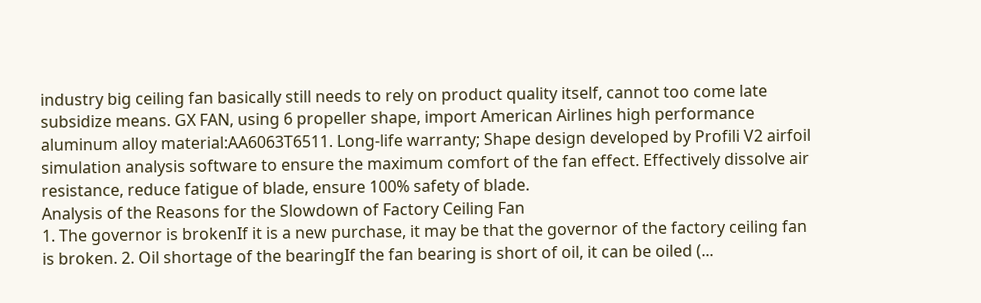industry big ceiling fan basically still needs to rely on product quality itself, cannot too come late subsidize means. GX FAN, using 6 propeller shape, import American Airlines high performance aluminum alloy material:AA6063T6511. Long-life warranty; Shape design developed by Profili V2 airfoil simulation analysis software to ensure the maximum comfort of the fan effect. Effectively dissolve air resistance, reduce fatigue of blade, ensure 100% safety of blade.
Analysis of the Reasons for the Slowdown of Factory Ceiling Fan
1. The governor is brokenIf it is a new purchase, it may be that the governor of the factory ceiling fan is broken. 2. Oil shortage of the bearingIf the fan bearing is short of oil, it can be oiled (...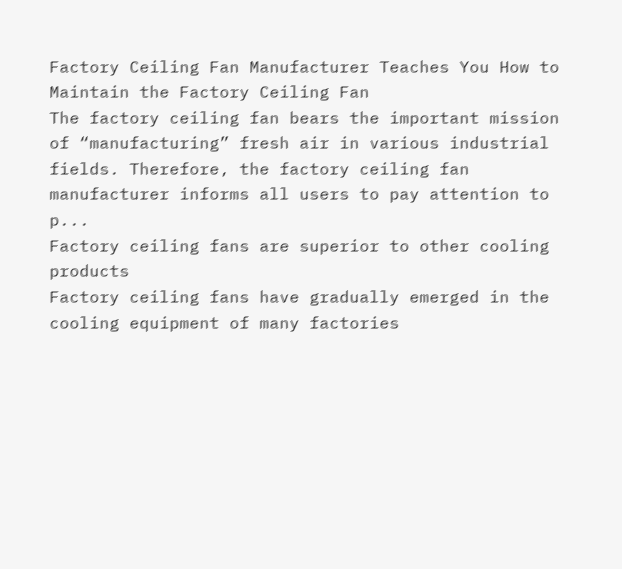Factory Ceiling Fan Manufacturer Teaches You How to Maintain the Factory Ceiling Fan
The factory ceiling fan bears the important mission of “manufacturing” fresh air in various industrial fields. Therefore, the factory ceiling fan manufacturer informs all users to pay attention to p...
Factory ceiling fans are superior to other cooling products
Factory ceiling fans have gradually emerged in the cooling equipment of many factories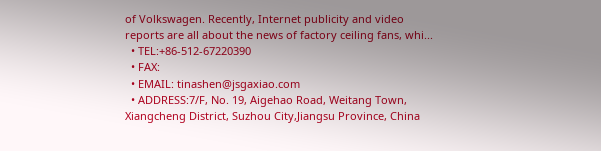of Volkswagen. Recently, Internet publicity and video reports are all about the news of factory ceiling fans, whi...
  • TEL:+86-512-67220390
  • FAX:
  • EMAIL: tinashen@jsgaxiao.com
  • ADDRESS:7/F, No. 19, Aigehao Road, Weitang Town, Xiangcheng District, Suzhou City,Jiangsu Province, China